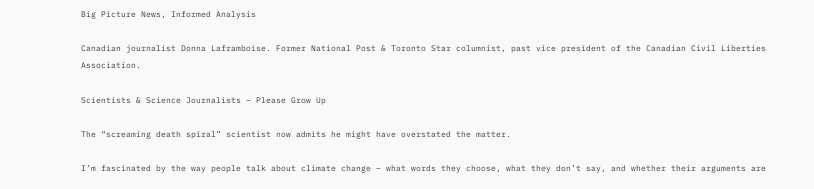Big Picture News, Informed Analysis

Canadian journalist Donna Laframboise. Former National Post & Toronto Star columnist, past vice president of the Canadian Civil Liberties Association.

Scientists & Science Journalists – Please Grow Up

The “screaming death spiral” scientist now admits he might have overstated the matter.

I’m fascinated by the way people talk about climate change – what words they choose, what they don’t say, and whether their arguments are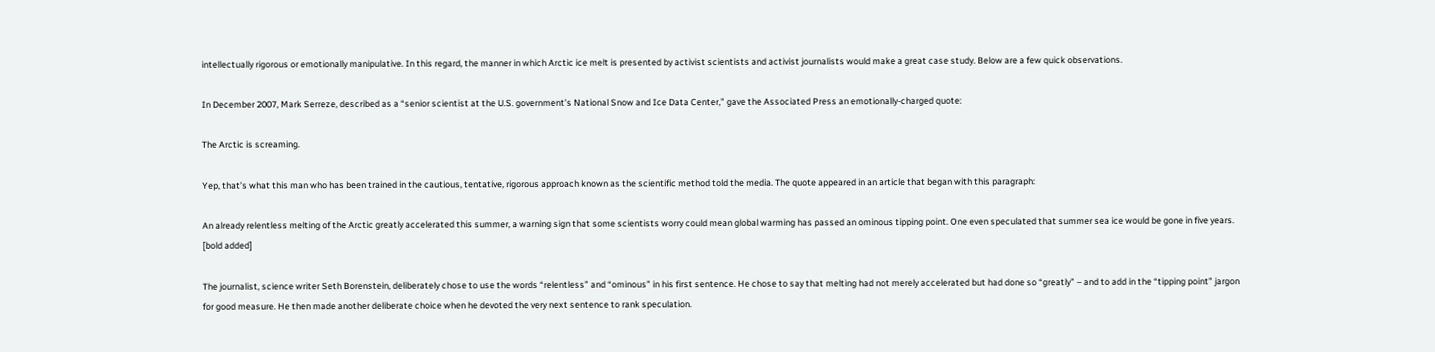intellectually rigorous or emotionally manipulative. In this regard, the manner in which Arctic ice melt is presented by activist scientists and activist journalists would make a great case study. Below are a few quick observations.

In December 2007, Mark Serreze, described as a “senior scientist at the U.S. government’s National Snow and Ice Data Center,” gave the Associated Press an emotionally-charged quote:

The Arctic is screaming.

Yep, that’s what this man who has been trained in the cautious, tentative, rigorous approach known as the scientific method told the media. The quote appeared in an article that began with this paragraph:

An already relentless melting of the Arctic greatly accelerated this summer, a warning sign that some scientists worry could mean global warming has passed an ominous tipping point. One even speculated that summer sea ice would be gone in five years. [bold added]

The journalist, science writer Seth Borenstein, deliberately chose to use the words “relentless” and “ominous” in his first sentence. He chose to say that melting had not merely accelerated but had done so “greatly” – and to add in the “tipping point” jargon for good measure. He then made another deliberate choice when he devoted the very next sentence to rank speculation.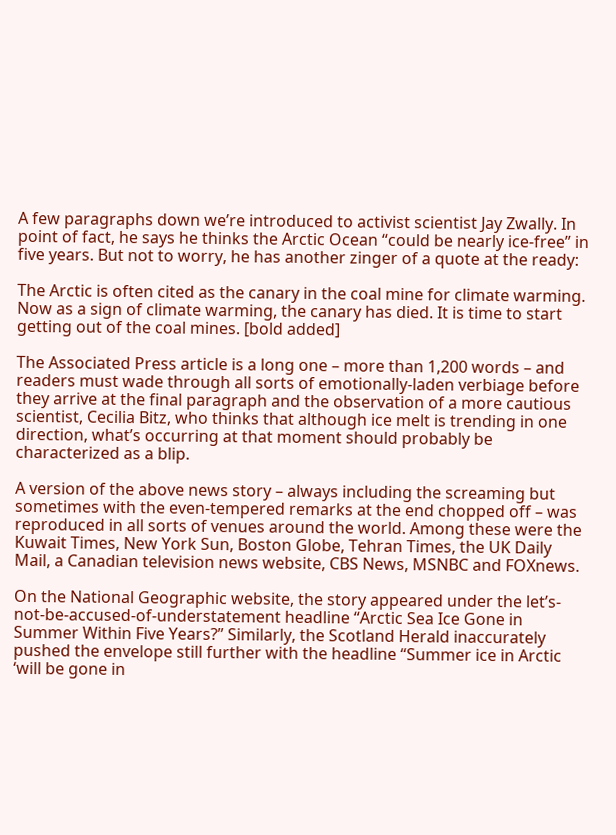A few paragraphs down we’re introduced to activist scientist Jay Zwally. In point of fact, he says he thinks the Arctic Ocean “could be nearly ice-free” in five years. But not to worry, he has another zinger of a quote at the ready:

The Arctic is often cited as the canary in the coal mine for climate warming. Now as a sign of climate warming, the canary has died. It is time to start getting out of the coal mines. [bold added]

The Associated Press article is a long one – more than 1,200 words – and readers must wade through all sorts of emotionally-laden verbiage before they arrive at the final paragraph and the observation of a more cautious scientist, Cecilia Bitz, who thinks that although ice melt is trending in one direction, what’s occurring at that moment should probably be characterized as a blip.

A version of the above news story – always including the screaming but sometimes with the even-tempered remarks at the end chopped off – was reproduced in all sorts of venues around the world. Among these were the Kuwait Times, New York Sun, Boston Globe, Tehran Times, the UK Daily Mail, a Canadian television news website, CBS News, MSNBC and FOXnews.

On the National Geographic website, the story appeared under the let’s-not-be-accused-of-understatement headline “Arctic Sea Ice Gone in Summer Within Five Years?” Similarly, the Scotland Herald inaccurately pushed the envelope still further with the headline “Summer ice in Arctic ‘will be gone in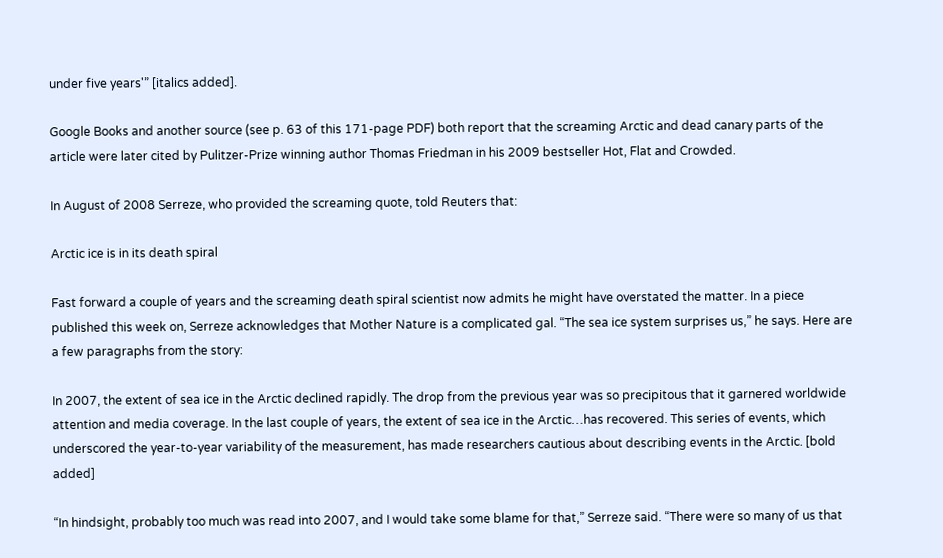under five years'” [italics added].

Google Books and another source (see p. 63 of this 171-page PDF) both report that the screaming Arctic and dead canary parts of the article were later cited by Pulitzer-Prize winning author Thomas Friedman in his 2009 bestseller Hot, Flat and Crowded.

In August of 2008 Serreze, who provided the screaming quote, told Reuters that:

Arctic ice is in its death spiral

Fast forward a couple of years and the screaming death spiral scientist now admits he might have overstated the matter. In a piece published this week on, Serreze acknowledges that Mother Nature is a complicated gal. “The sea ice system surprises us,” he says. Here are a few paragraphs from the story:

In 2007, the extent of sea ice in the Arctic declined rapidly. The drop from the previous year was so precipitous that it garnered worldwide attention and media coverage. In the last couple of years, the extent of sea ice in the Arctic…has recovered. This series of events, which underscored the year-to-year variability of the measurement, has made researchers cautious about describing events in the Arctic. [bold added]

“In hindsight, probably too much was read into 2007, and I would take some blame for that,” Serreze said. “There were so many of us that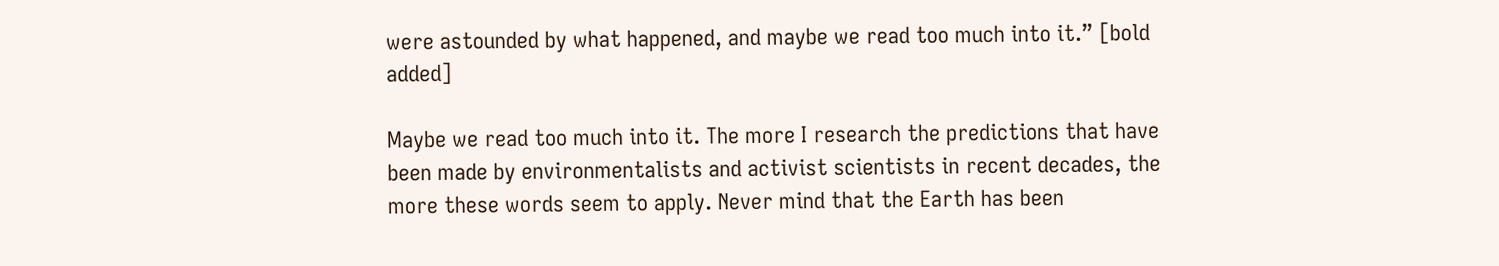were astounded by what happened, and maybe we read too much into it.” [bold added]

Maybe we read too much into it. The more I research the predictions that have been made by environmentalists and activist scientists in recent decades, the more these words seem to apply. Never mind that the Earth has been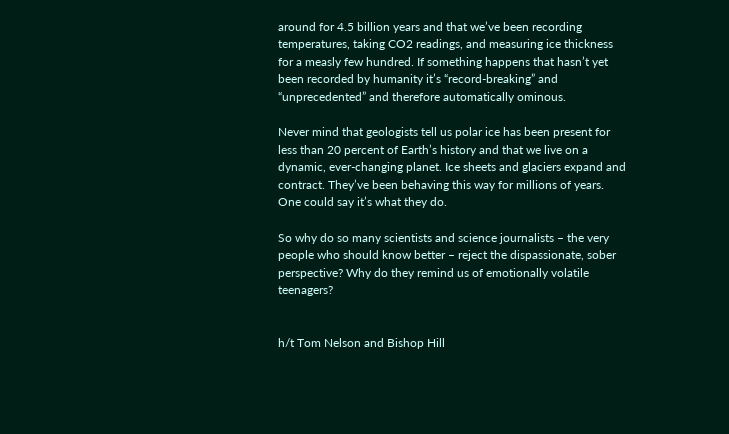around for 4.5 billion years and that we’ve been recording temperatures, taking CO2 readings, and measuring ice thickness for a measly few hundred. If something happens that hasn’t yet been recorded by humanity it’s “record-breaking” and
“unprecedented” and therefore automatically ominous.

Never mind that geologists tell us polar ice has been present for less than 20 percent of Earth’s history and that we live on a dynamic, ever-changing planet. Ice sheets and glaciers expand and contract. They’ve been behaving this way for millions of years. One could say it’s what they do.

So why do so many scientists and science journalists – the very people who should know better – reject the dispassionate, sober perspective? Why do they remind us of emotionally volatile teenagers?


h/t Tom Nelson and Bishop Hill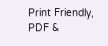Print Friendly, PDF &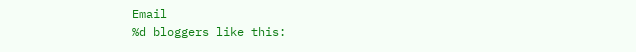Email
%d bloggers like this: